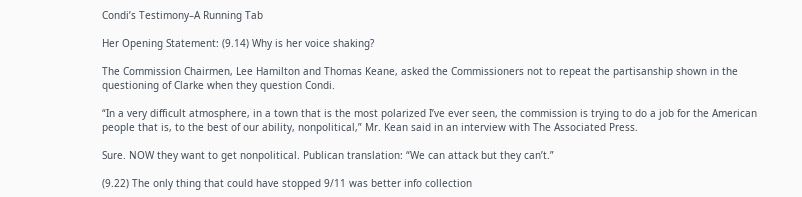Condi’s Testimony–A Running Tab

Her Opening Statement: (9.14) Why is her voice shaking?

The Commission Chairmen, Lee Hamilton and Thomas Keane, asked the Commissioners not to repeat the partisanship shown in the questioning of Clarke when they question Condi.

“In a very difficult atmosphere, in a town that is the most polarized I’ve ever seen, the commission is trying to do a job for the American people that is, to the best of our ability, nonpolitical,” Mr. Kean said in an interview with The Associated Press.

Sure. NOW they want to get nonpolitical. Publican translation: “We can attack but they can’t.”

(9.22) The only thing that could have stopped 9/11 was better info collection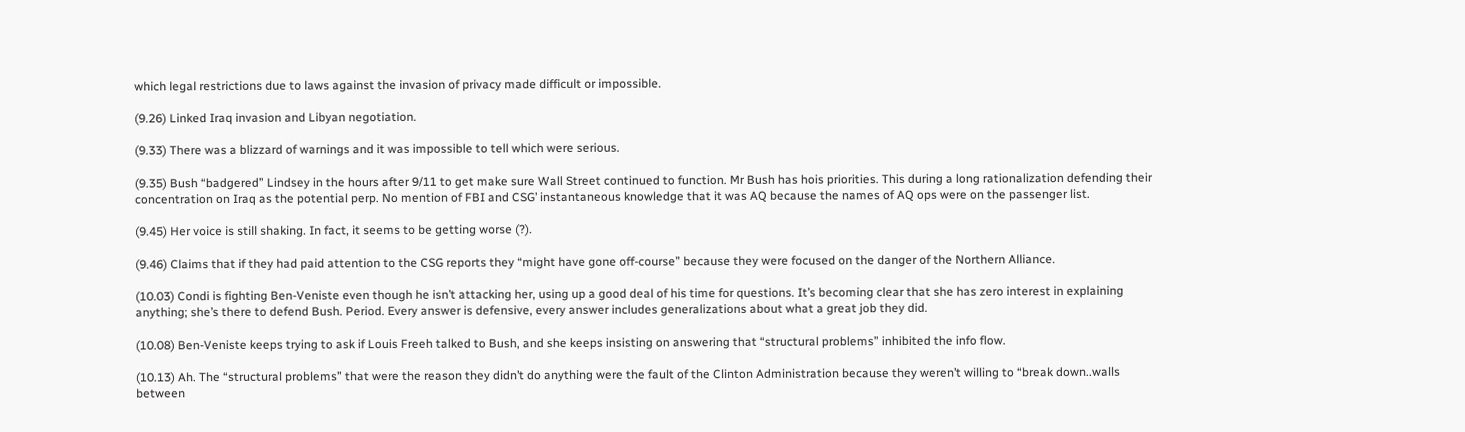which legal restrictions due to laws against the invasion of privacy made difficult or impossible.

(9.26) Linked Iraq invasion and Libyan negotiation.

(9.33) There was a blizzard of warnings and it was impossible to tell which were serious.

(9.35) Bush “badgered” Lindsey in the hours after 9/11 to get make sure Wall Street continued to function. Mr Bush has hois priorities. This during a long rationalization defending their concentration on Iraq as the potential perp. No mention of FBI and CSG’ instantaneous knowledge that it was AQ because the names of AQ ops were on the passenger list.

(9.45) Her voice is still shaking. In fact, it seems to be getting worse (?).

(9.46) Claims that if they had paid attention to the CSG reports they “might have gone off-course” because they were focused on the danger of the Northern Alliance.

(10.03) Condi is fighting Ben-Veniste even though he isn’t attacking her, using up a good deal of his time for questions. It’s becoming clear that she has zero interest in explaining anything; she’s there to defend Bush. Period. Every answer is defensive, every answer includes generalizations about what a great job they did.

(10.08) Ben-Veniste keeps trying to ask if Louis Freeh talked to Bush, and she keeps insisting on answering that “structural problems” inhibited the info flow.

(10.13) Ah. The “structural problems” that were the reason they didn’t do anything were the fault of the Clinton Administration because they weren’t willing to “break down..walls between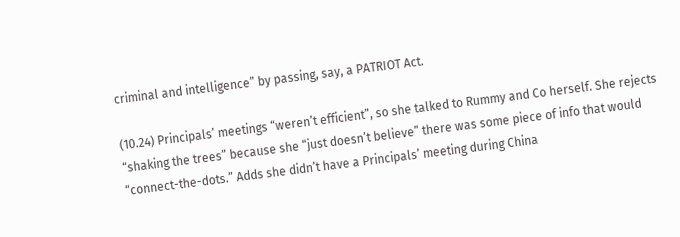criminal and intelligence” by passing, say, a PATRIOT Act.

(10.24) Principals’ meetings “weren’t efficient”, so she talked to Rummy and Co herself. She rejects “shaking the trees” because she “just doesn’t believe” there was some piece of info that would “connect-the-dots.” Adds she didn’t have a Principals’ meeting during China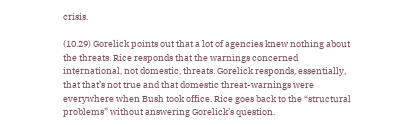crisis.

(10.29) Gorelick points out that a lot of agencies knew nothing about the threats. Rice responds that the warnings concerned international, not domestic, threats. Gorelick responds, essentially, that that’s not true and that domestic threat-warnings were everywhere when Bush took office. Rice goes back to the “structural problems” without answering Gorelick’s question.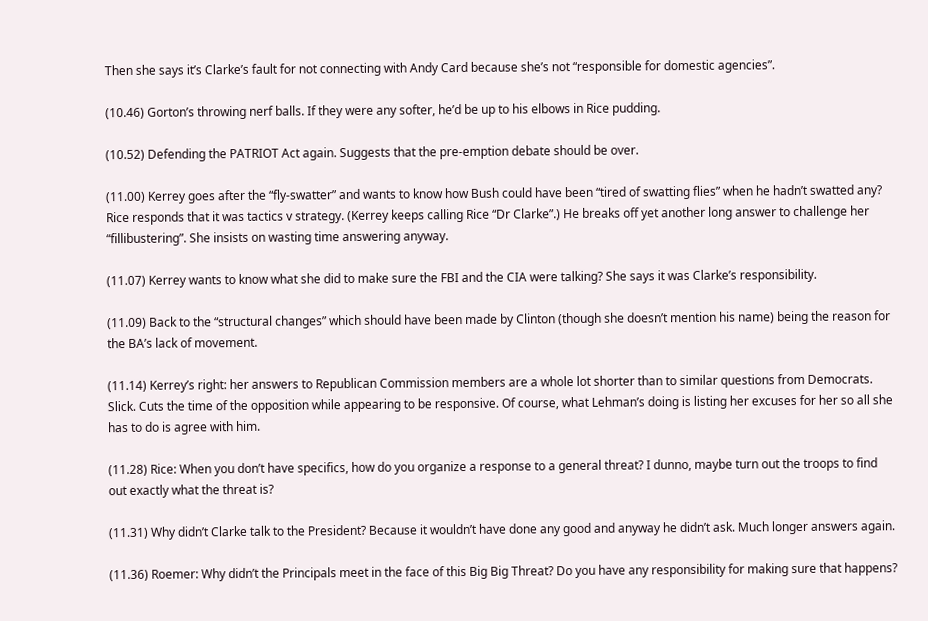Then she says it’s Clarke’s fault for not connecting with Andy Card because she’s not “responsible for domestic agencies”.

(10.46) Gorton’s throwing nerf balls. If they were any softer, he’d be up to his elbows in Rice pudding.

(10.52) Defending the PATRIOT Act again. Suggests that the pre-emption debate should be over.

(11.00) Kerrey goes after the “fly-swatter” and wants to know how Bush could have been “tired of swatting flies” when he hadn’t swatted any? Rice responds that it was tactics v strategy. (Kerrey keeps calling Rice “Dr Clarke”.) He breaks off yet another long answer to challenge her “fillibustering”. She insists on wasting time answering anyway.

(11.07) Kerrey wants to know what she did to make sure the FBI and the CIA were talking? She says it was Clarke’s responsibility.

(11.09) Back to the “structural changes” which should have been made by Clinton (though she doesn’t mention his name) being the reason for the BA’s lack of movement.

(11.14) Kerrey’s right: her answers to Republican Commission members are a whole lot shorter than to similar questions from Democrats. Slick. Cuts the time of the opposition while appearing to be responsive. Of course, what Lehman’s doing is listing her excuses for her so all she has to do is agree with him.

(11.28) Rice: When you don’t have specifics, how do you organize a response to a general threat? I dunno, maybe turn out the troops to find out exactly what the threat is?

(11.31) Why didn’t Clarke talk to the President? Because it wouldn’t have done any good and anyway he didn’t ask. Much longer answers again.

(11.36) Roemer: Why didn’t the Principals meet in the face of this Big Big Threat? Do you have any responsibility for making sure that happens?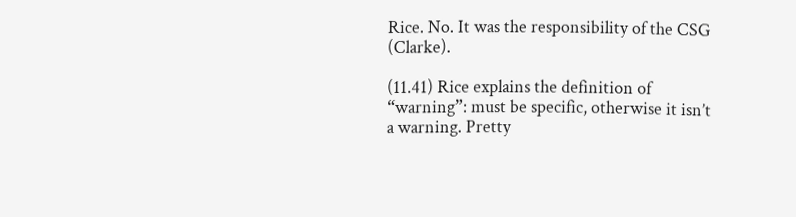Rice. No. It was the responsibility of the CSG (Clarke).

(11.41) Rice explains the definition of “warning”: must be specific, otherwise it isn’t a warning. Pretty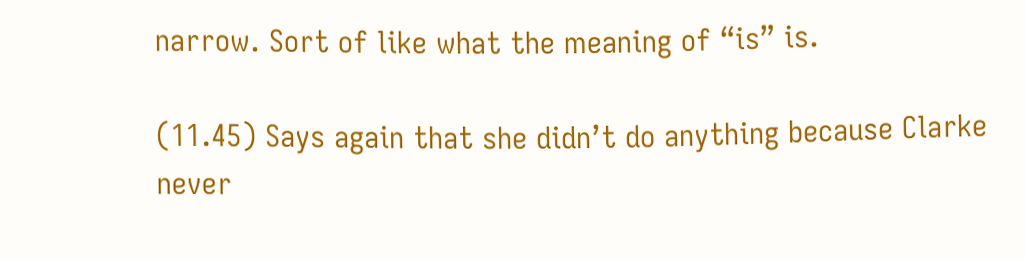narrow. Sort of like what the meaning of “is” is.

(11.45) Says again that she didn’t do anything because Clarke never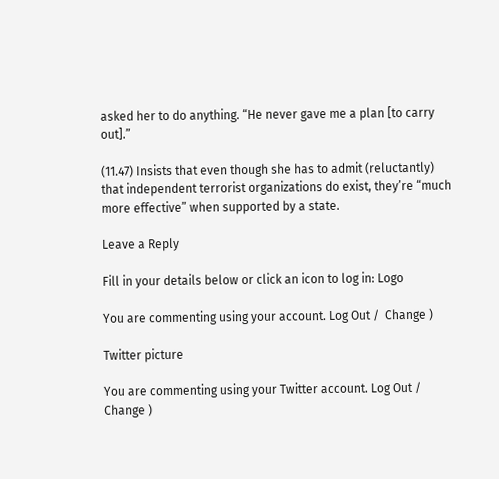asked her to do anything. “He never gave me a plan [to carry out].”

(11.47) Insists that even though she has to admit (reluctantly) that independent terrorist organizations do exist, they’re “much more effective” when supported by a state.

Leave a Reply

Fill in your details below or click an icon to log in: Logo

You are commenting using your account. Log Out /  Change )

Twitter picture

You are commenting using your Twitter account. Log Out /  Change )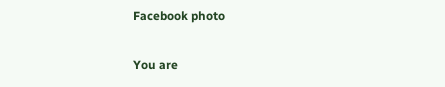Facebook photo

You are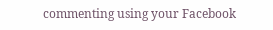commenting using your Facebook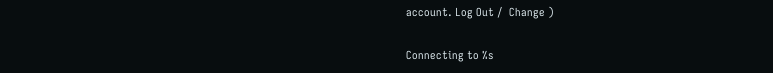account. Log Out /  Change )

Connecting to %s